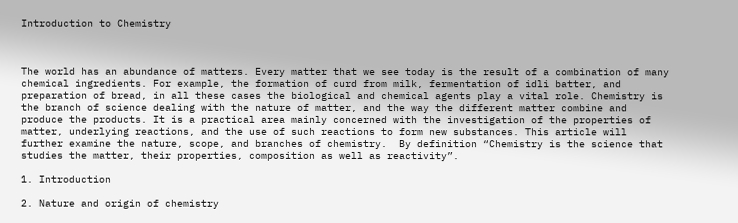Introduction to Chemistry



The world has an abundance of matters. Every matter that we see today is the result of a combination of many chemical ingredients. For example, the formation of curd from milk, fermentation of idli batter, and preparation of bread, in all these cases the biological and chemical agents play a vital role. Chemistry is the branch of science dealing with the nature of matter, and the way the different matter combine and produce the products. It is a practical area mainly concerned with the investigation of the properties of matter, underlying reactions, and the use of such reactions to form new substances. This article will further examine the nature, scope, and branches of chemistry.  By definition “Chemistry is the science that studies the matter, their properties, composition as well as reactivity”.

1. Introduction

2. Nature and origin of chemistry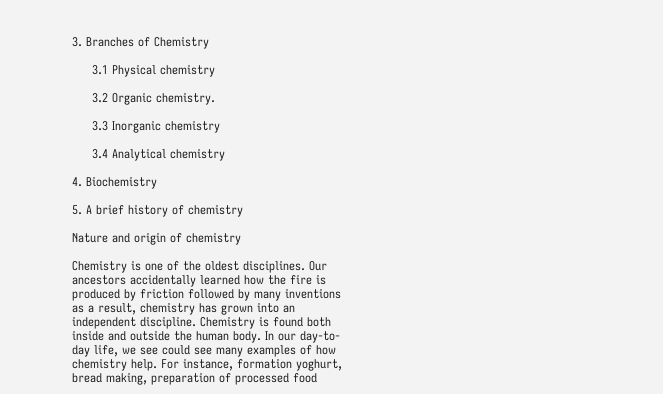3. Branches of Chemistry

     3.1 Physical chemistry

     3.2 Organic chemistry.

     3.3 Inorganic chemistry

     3.4 Analytical chemistry

4. Biochemistry

5. A brief history of chemistry

Nature and origin of chemistry

Chemistry is one of the oldest disciplines. Our ancestors accidentally learned how the fire is produced by friction followed by many inventions as a result, chemistry has grown into an independent discipline. Chemistry is found both inside and outside the human body. In our day-to-day life, we see could see many examples of how chemistry help. For instance, formation yoghurt, bread making, preparation of processed food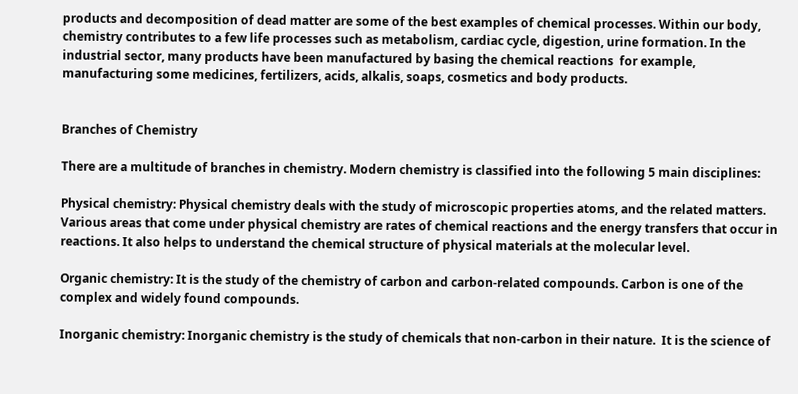products and decomposition of dead matter are some of the best examples of chemical processes. Within our body, chemistry contributes to a few life processes such as metabolism, cardiac cycle, digestion, urine formation. In the industrial sector, many products have been manufactured by basing the chemical reactions  for example, manufacturing some medicines, fertilizers, acids, alkalis, soaps, cosmetics and body products.


Branches of Chemistry

There are a multitude of branches in chemistry. Modern chemistry is classified into the following 5 main disciplines:

Physical chemistry: Physical chemistry deals with the study of microscopic properties atoms, and the related matters. Various areas that come under physical chemistry are rates of chemical reactions and the energy transfers that occur in reactions. It also helps to understand the chemical structure of physical materials at the molecular level.

Organic chemistry: It is the study of the chemistry of carbon and carbon-related compounds. Carbon is one of the complex and widely found compounds.

Inorganic chemistry: Inorganic chemistry is the study of chemicals that non-carbon in their nature.  It is the science of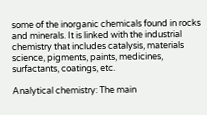some of the inorganic chemicals found in rocks and minerals. It is linked with the industrial chemistry that includes catalysis, materials science, pigments, paints, medicines, surfactants, coatings, etc.

Analytical chemistry: The main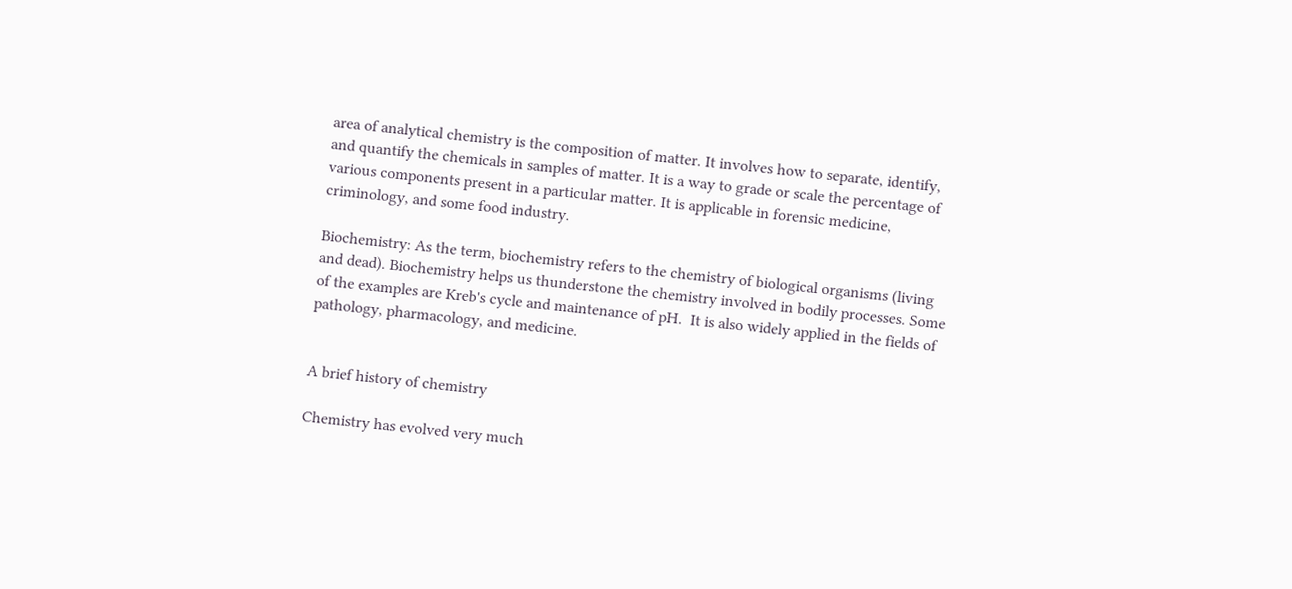area of analytical chemistry is the composition of matter. It involves how to separate, identify, and quantify the chemicals in samples of matter. It is a way to grade or scale the percentage of various components present in a particular matter. It is applicable in forensic medicine, criminology, and some food industry.

Biochemistry: As the term, biochemistry refers to the chemistry of biological organisms (living and dead). Biochemistry helps us thunderstone the chemistry involved in bodily processes. Some of the examples are Kreb's cycle and maintenance of pH.  It is also widely applied in the fields of pathology, pharmacology, and medicine.


A brief history of chemistry

Chemistry has evolved very much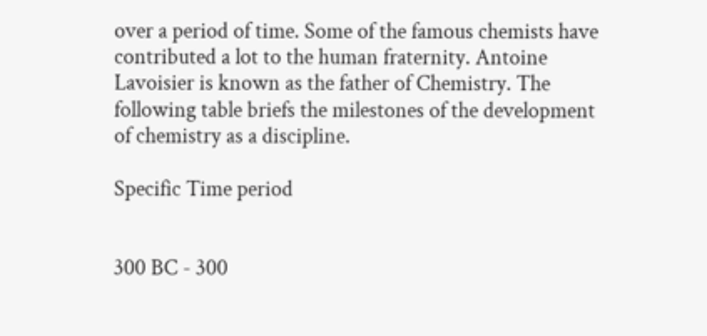over a period of time. Some of the famous chemists have contributed a lot to the human fraternity. Antoine Lavoisier is known as the father of Chemistry. The following table briefs the milestones of the development of chemistry as a discipline.

Specific Time period


300 BC - 300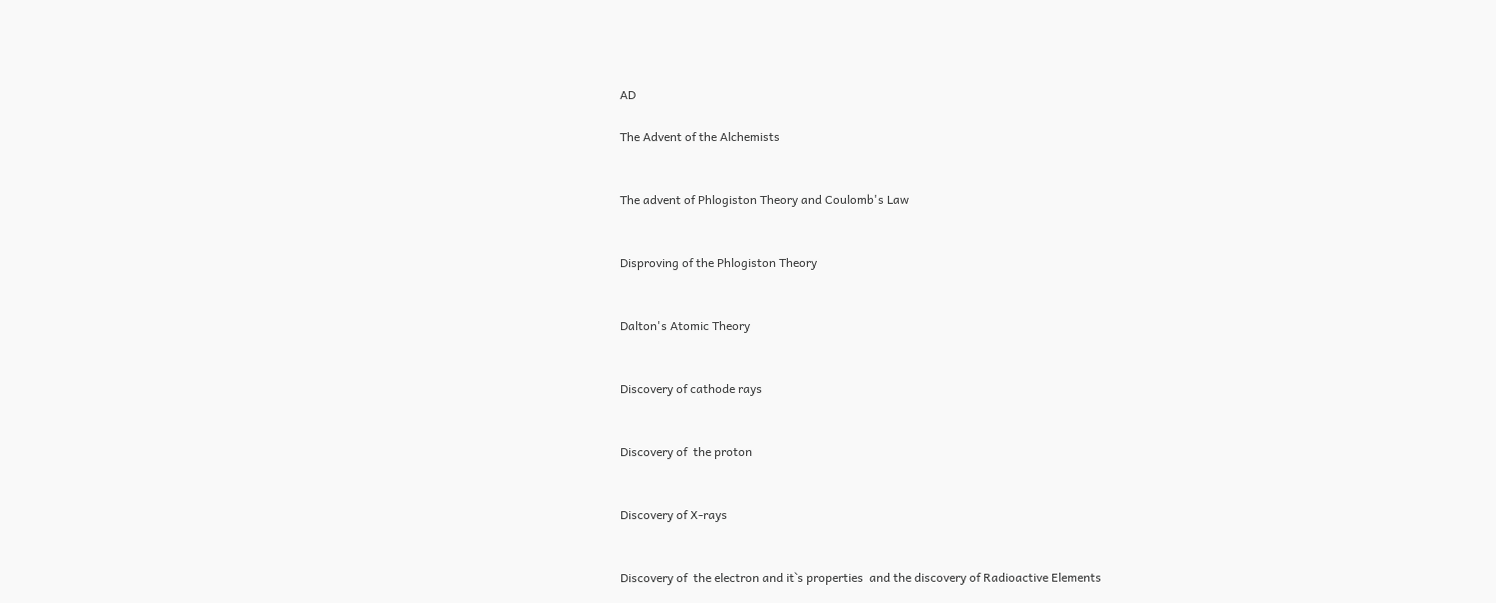AD

The Advent of the Alchemists


The advent of Phlogiston Theory and Coulomb's Law


Disproving of the Phlogiston Theory


Dalton's Atomic Theory


Discovery of cathode rays


Discovery of  the proton


Discovery of X-rays


Discovery of  the electron and it`s properties  and the discovery of Radioactive Elements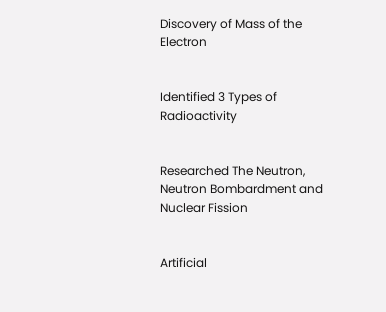Discovery of Mass of the Electron


Identified 3 Types of Radioactivity


Researched The Neutron, Neutron Bombardment and Nuclear Fission


Artificial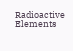Radioactive Elements